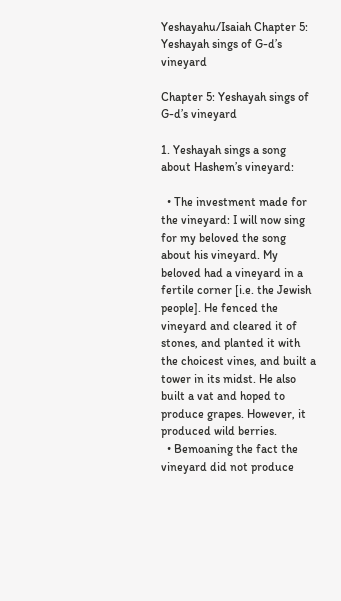Yeshayahu/Isaiah Chapter 5: Yeshayah sings of G-d’s vineyard

Chapter 5: Yeshayah sings of G-d’s vineyard

1. Yeshayah sings a song about Hashem’s vineyard:

  • The investment made for the vineyard: I will now sing for my beloved the song about his vineyard. My beloved had a vineyard in a fertile corner [i.e. the Jewish people]. He fenced the vineyard and cleared it of stones, and planted it with the choicest vines, and built a tower in its midst. He also built a vat and hoped to produce grapes. However, it produced wild berries.
  • Bemoaning the fact the vineyard did not produce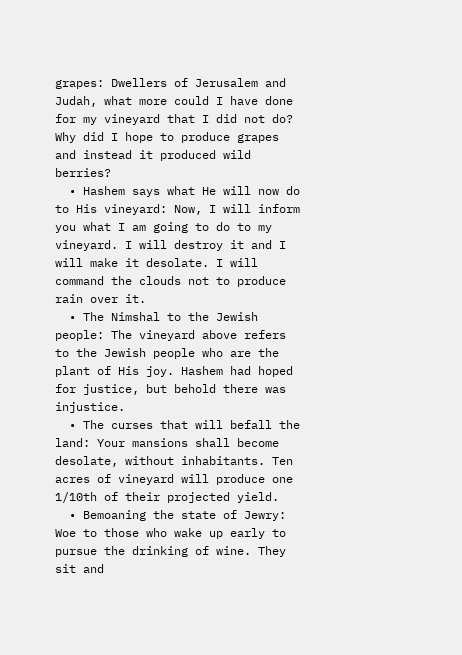grapes: Dwellers of Jerusalem and Judah, what more could I have done for my vineyard that I did not do? Why did I hope to produce grapes and instead it produced wild berries?
  • Hashem says what He will now do to His vineyard: Now, I will inform you what I am going to do to my vineyard. I will destroy it and I will make it desolate. I will command the clouds not to produce rain over it.
  • The Nimshal to the Jewish people: The vineyard above refers to the Jewish people who are the plant of His joy. Hashem had hoped for justice, but behold there was injustice.
  • The curses that will befall the land: Your mansions shall become desolate, without inhabitants. Ten acres of vineyard will produce one 1/10th of their projected yield.
  • Bemoaning the state of Jewry: Woe to those who wake up early to pursue the drinking of wine. They sit and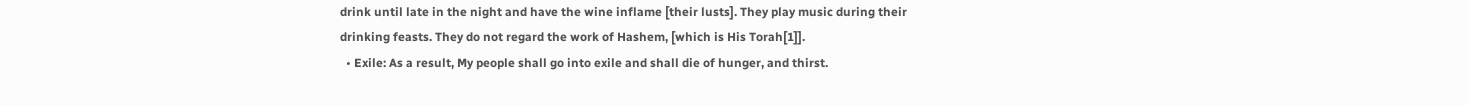drink until late in the night and have the wine inflame [their lusts]. They play music during their drinking feasts. They do not regard the work of Hashem, [which is His Torah[1]].
  • Exile: As a result, My people shall go into exile and shall die of hunger, and thirst.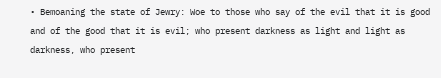• Bemoaning the state of Jewry: Woe to those who say of the evil that it is good and of the good that it is evil; who present darkness as light and light as darkness, who present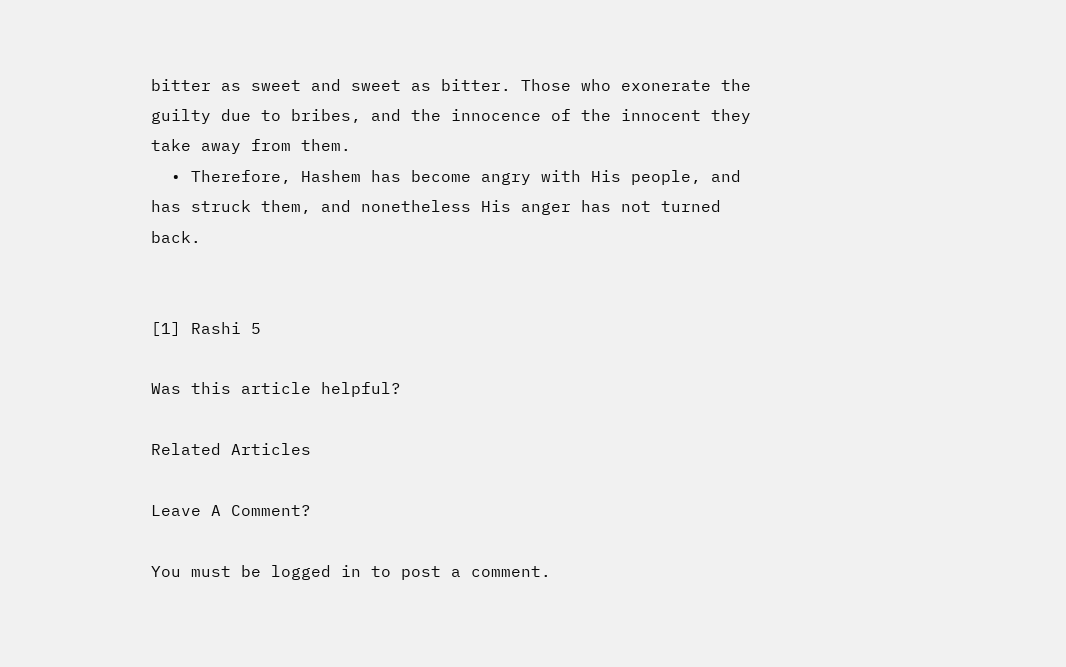bitter as sweet and sweet as bitter. Those who exonerate the guilty due to bribes, and the innocence of the innocent they take away from them.
  • Therefore, Hashem has become angry with His people, and has struck them, and nonetheless His anger has not turned back.


[1] Rashi 5

Was this article helpful?

Related Articles

Leave A Comment?

You must be logged in to post a comment.